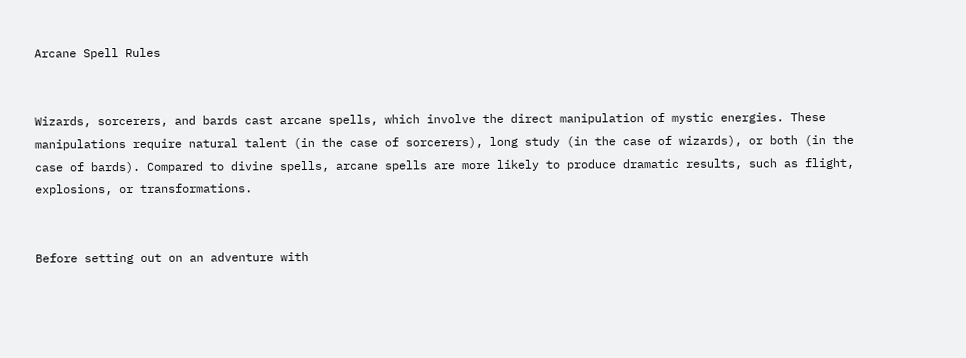Arcane Spell Rules


Wizards, sorcerers, and bards cast arcane spells, which involve the direct manipulation of mystic energies. These manipulations require natural talent (in the case of sorcerers), long study (in the case of wizards), or both (in the case of bards). Compared to divine spells, arcane spells are more likely to produce dramatic results, such as flight, explosions, or transformations.


Before setting out on an adventure with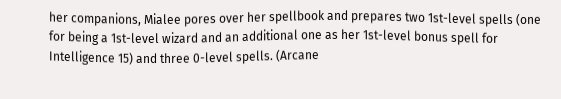her companions, Mialee pores over her spellbook and prepares two 1st-level spells (one for being a 1st-level wizard and an additional one as her 1st-level bonus spell for Intelligence 15) and three 0-level spells. (Arcane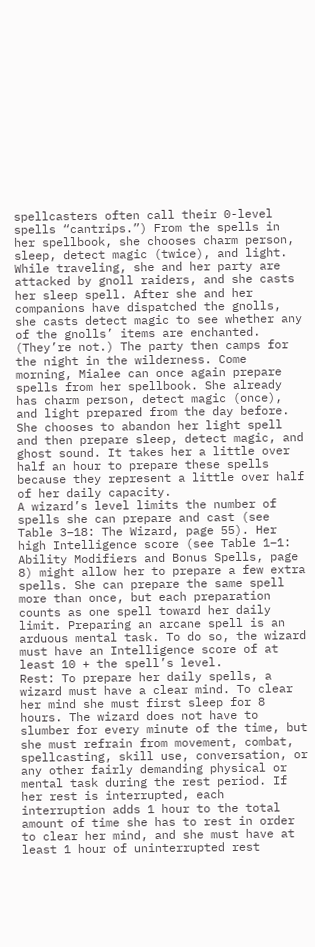spellcasters often call their 0-level spells “cantrips.”) From the spells in her spellbook, she chooses charm person, sleep, detect magic (twice), and light. While traveling, she and her party are attacked by gnoll raiders, and she casts her sleep spell. After she and her companions have dispatched the gnolls, she casts detect magic to see whether any of the gnolls’ items are enchanted. (They’re not.) The party then camps for the night in the wilderness. Come morning, Mialee can once again prepare spells from her spellbook. She already has charm person, detect magic (once), and light prepared from the day before.
She chooses to abandon her light spell and then prepare sleep, detect magic, and ghost sound. It takes her a little over half an hour to prepare these spells because they represent a little over half of her daily capacity.
A wizard’s level limits the number of spells she can prepare and cast (see Table 3–18: The Wizard, page 55). Her high Intelligence score (see Table 1–1: Ability Modifiers and Bonus Spells, page 8) might allow her to prepare a few extra spells. She can prepare the same spell more than once, but each preparation counts as one spell toward her daily limit. Preparing an arcane spell is an arduous mental task. To do so, the wizard must have an Intelligence score of at least 10 + the spell’s level.
Rest: To prepare her daily spells, a wizard must have a clear mind. To clear her mind she must first sleep for 8 hours. The wizard does not have to slumber for every minute of the time, but she must refrain from movement, combat, spellcasting, skill use, conversation, or any other fairly demanding physical or mental task during the rest period. If her rest is interrupted, each interruption adds 1 hour to the total amount of time she has to rest in order to clear her mind, and she must have at least 1 hour of uninterrupted rest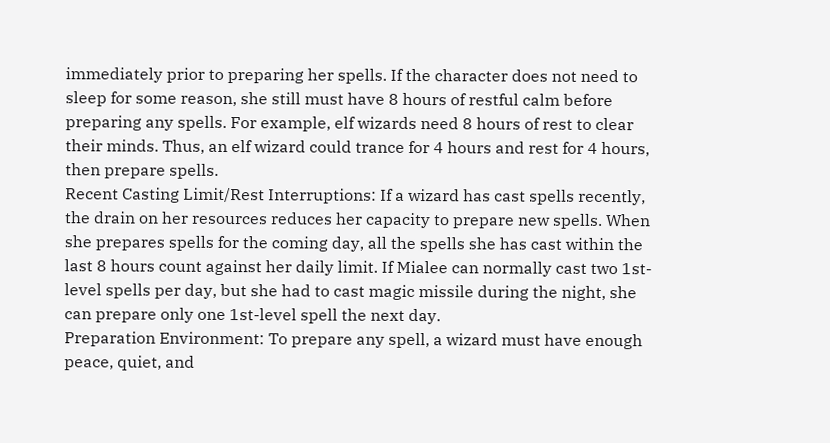immediately prior to preparing her spells. If the character does not need to sleep for some reason, she still must have 8 hours of restful calm before preparing any spells. For example, elf wizards need 8 hours of rest to clear their minds. Thus, an elf wizard could trance for 4 hours and rest for 4 hours, then prepare spells.
Recent Casting Limit/Rest Interruptions: If a wizard has cast spells recently, the drain on her resources reduces her capacity to prepare new spells. When she prepares spells for the coming day, all the spells she has cast within the last 8 hours count against her daily limit. If Mialee can normally cast two 1st-level spells per day, but she had to cast magic missile during the night, she can prepare only one 1st-level spell the next day.
Preparation Environment: To prepare any spell, a wizard must have enough peace, quiet, and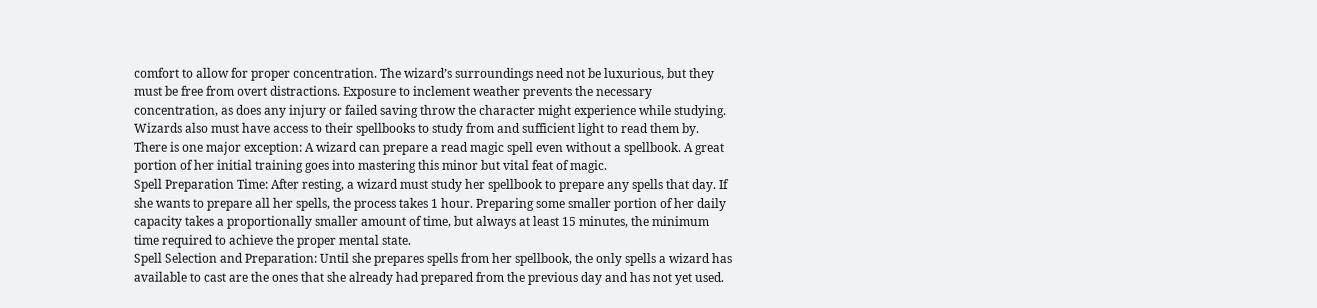comfort to allow for proper concentration. The wizard’s surroundings need not be luxurious, but they must be free from overt distractions. Exposure to inclement weather prevents the necessary concentration, as does any injury or failed saving throw the character might experience while studying.
Wizards also must have access to their spellbooks to study from and sufficient light to read them by. There is one major exception: A wizard can prepare a read magic spell even without a spellbook. A great portion of her initial training goes into mastering this minor but vital feat of magic.
Spell Preparation Time: After resting, a wizard must study her spellbook to prepare any spells that day. If she wants to prepare all her spells, the process takes 1 hour. Preparing some smaller portion of her daily capacity takes a proportionally smaller amount of time, but always at least 15 minutes, the minimum time required to achieve the proper mental state.
Spell Selection and Preparation: Until she prepares spells from her spellbook, the only spells a wizard has available to cast are the ones that she already had prepared from the previous day and has not yet used.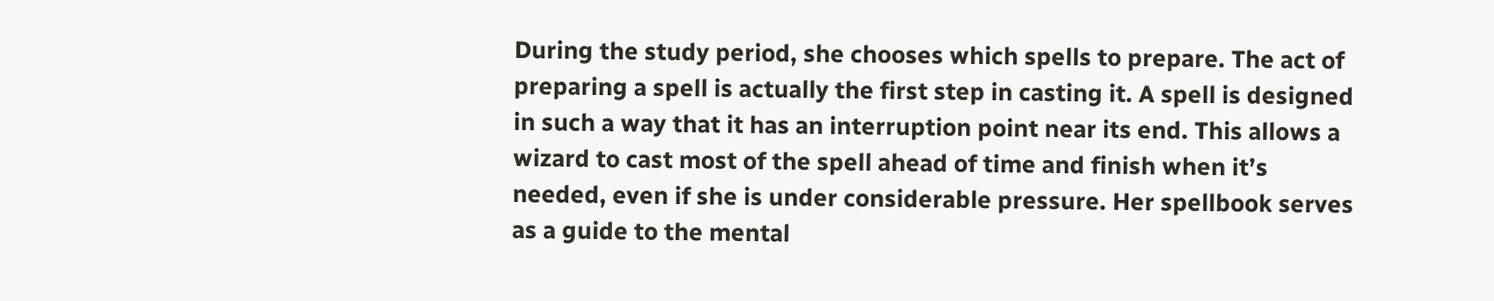During the study period, she chooses which spells to prepare. The act of preparing a spell is actually the first step in casting it. A spell is designed in such a way that it has an interruption point near its end. This allows a wizard to cast most of the spell ahead of time and finish when it’s needed, even if she is under considerable pressure. Her spellbook serves as a guide to the mental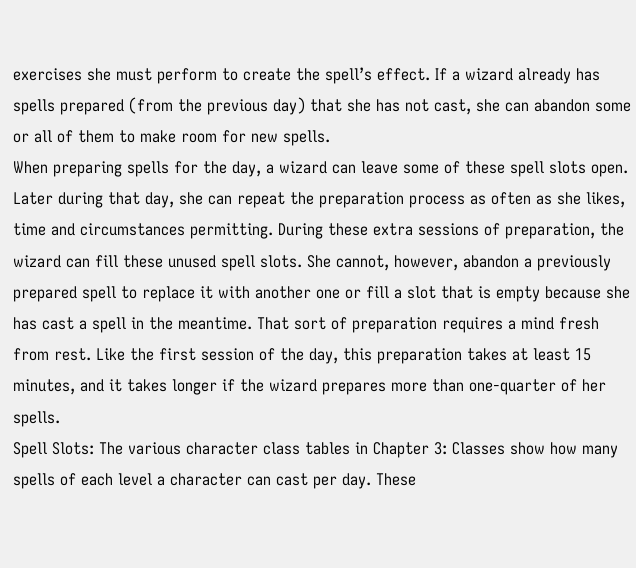exercises she must perform to create the spell’s effect. If a wizard already has spells prepared (from the previous day) that she has not cast, she can abandon some or all of them to make room for new spells.
When preparing spells for the day, a wizard can leave some of these spell slots open. Later during that day, she can repeat the preparation process as often as she likes, time and circumstances permitting. During these extra sessions of preparation, the wizard can fill these unused spell slots. She cannot, however, abandon a previously prepared spell to replace it with another one or fill a slot that is empty because she has cast a spell in the meantime. That sort of preparation requires a mind fresh from rest. Like the first session of the day, this preparation takes at least 15 minutes, and it takes longer if the wizard prepares more than one-quarter of her spells.
Spell Slots: The various character class tables in Chapter 3: Classes show how many spells of each level a character can cast per day. These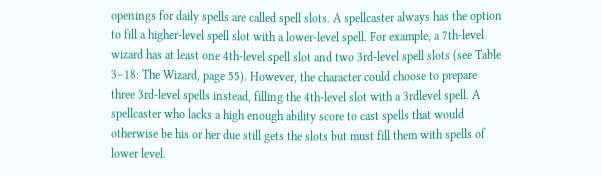openings for daily spells are called spell slots. A spellcaster always has the option to fill a higher-level spell slot with a lower-level spell. For example, a 7th-level wizard has at least one 4th-level spell slot and two 3rd-level spell slots (see Table 3–18: The Wizard, page 55). However, the character could choose to prepare three 3rd-level spells instead, filling the 4th-level slot with a 3rdlevel spell. A spellcaster who lacks a high enough ability score to cast spells that would otherwise be his or her due still gets the slots but must fill them with spells of lower level.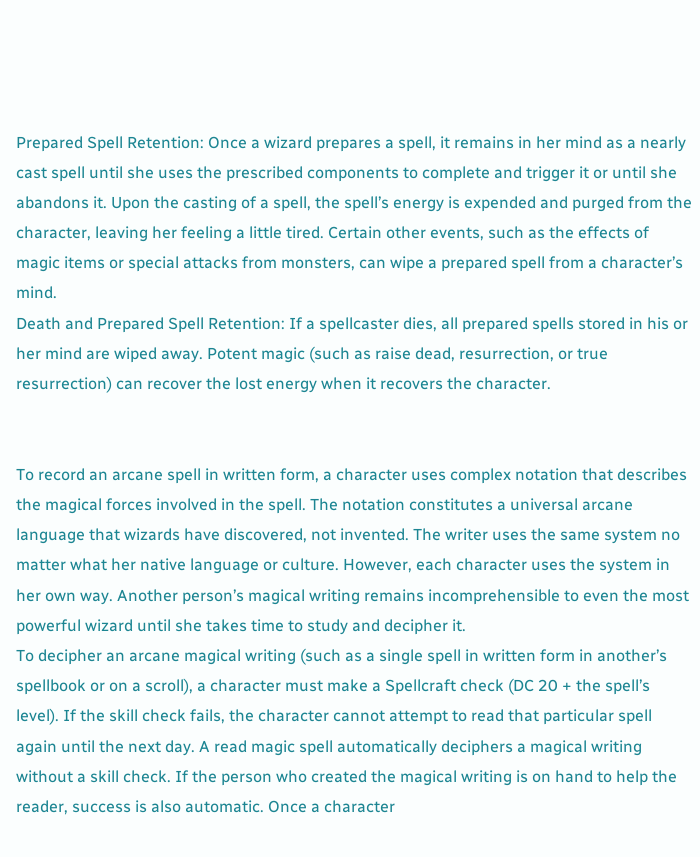Prepared Spell Retention: Once a wizard prepares a spell, it remains in her mind as a nearly cast spell until she uses the prescribed components to complete and trigger it or until she abandons it. Upon the casting of a spell, the spell’s energy is expended and purged from the character, leaving her feeling a little tired. Certain other events, such as the effects of magic items or special attacks from monsters, can wipe a prepared spell from a character’s mind.
Death and Prepared Spell Retention: If a spellcaster dies, all prepared spells stored in his or her mind are wiped away. Potent magic (such as raise dead, resurrection, or true resurrection) can recover the lost energy when it recovers the character.


To record an arcane spell in written form, a character uses complex notation that describes the magical forces involved in the spell. The notation constitutes a universal arcane language that wizards have discovered, not invented. The writer uses the same system no matter what her native language or culture. However, each character uses the system in her own way. Another person’s magical writing remains incomprehensible to even the most powerful wizard until she takes time to study and decipher it.
To decipher an arcane magical writing (such as a single spell in written form in another’s spellbook or on a scroll), a character must make a Spellcraft check (DC 20 + the spell’s level). If the skill check fails, the character cannot attempt to read that particular spell again until the next day. A read magic spell automatically deciphers a magical writing without a skill check. If the person who created the magical writing is on hand to help the reader, success is also automatic. Once a character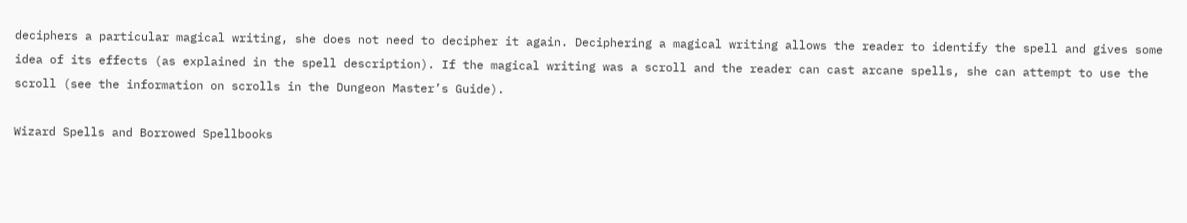deciphers a particular magical writing, she does not need to decipher it again. Deciphering a magical writing allows the reader to identify the spell and gives some idea of its effects (as explained in the spell description). If the magical writing was a scroll and the reader can cast arcane spells, she can attempt to use the scroll (see the information on scrolls in the Dungeon Master’s Guide).

Wizard Spells and Borrowed Spellbooks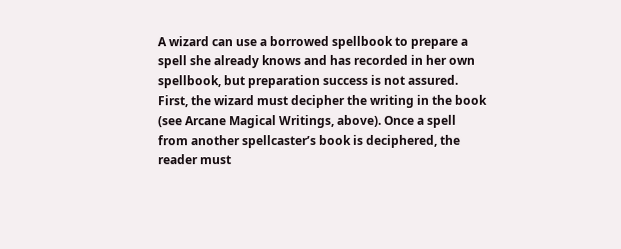A wizard can use a borrowed spellbook to prepare a spell she already knows and has recorded in her own spellbook, but preparation success is not assured. First, the wizard must decipher the writing in the book (see Arcane Magical Writings, above). Once a spell from another spellcaster’s book is deciphered, the reader must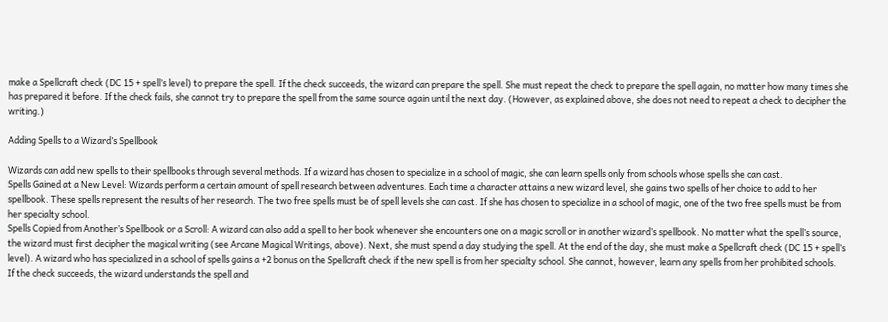make a Spellcraft check (DC 15 + spell’s level) to prepare the spell. If the check succeeds, the wizard can prepare the spell. She must repeat the check to prepare the spell again, no matter how many times she has prepared it before. If the check fails, she cannot try to prepare the spell from the same source again until the next day. (However, as explained above, she does not need to repeat a check to decipher the writing.)

Adding Spells to a Wizard’s Spellbook

Wizards can add new spells to their spellbooks through several methods. If a wizard has chosen to specialize in a school of magic, she can learn spells only from schools whose spells she can cast.
Spells Gained at a New Level: Wizards perform a certain amount of spell research between adventures. Each time a character attains a new wizard level, she gains two spells of her choice to add to her spellbook. These spells represent the results of her research. The two free spells must be of spell levels she can cast. If she has chosen to specialize in a school of magic, one of the two free spells must be from her specialty school.
Spells Copied from Another’s Spellbook or a Scroll: A wizard can also add a spell to her book whenever she encounters one on a magic scroll or in another wizard’s spellbook. No matter what the spell’s source, the wizard must first decipher the magical writing (see Arcane Magical Writings, above). Next, she must spend a day studying the spell. At the end of the day, she must make a Spellcraft check (DC 15 + spell’s level). A wizard who has specialized in a school of spells gains a +2 bonus on the Spellcraft check if the new spell is from her specialty school. She cannot, however, learn any spells from her prohibited schools.
If the check succeeds, the wizard understands the spell and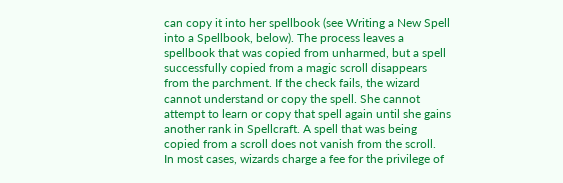can copy it into her spellbook (see Writing a New Spell into a Spellbook, below). The process leaves a spellbook that was copied from unharmed, but a spell successfully copied from a magic scroll disappears
from the parchment. If the check fails, the wizard cannot understand or copy the spell. She cannot attempt to learn or copy that spell again until she gains another rank in Spellcraft. A spell that was being copied from a scroll does not vanish from the scroll.
In most cases, wizards charge a fee for the privilege of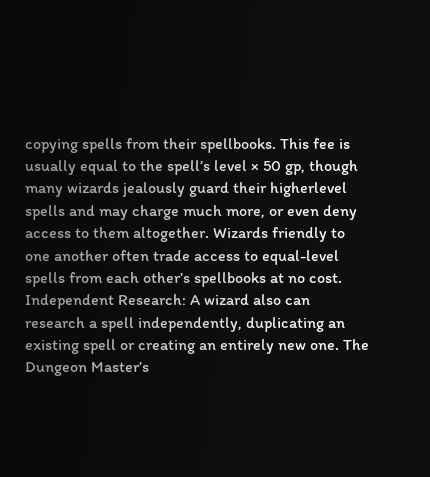copying spells from their spellbooks. This fee is usually equal to the spell’s level × 50 gp, though many wizards jealously guard their higherlevel spells and may charge much more, or even deny access to them altogether. Wizards friendly to one another often trade access to equal-level spells from each other’s spellbooks at no cost.
Independent Research: A wizard also can research a spell independently, duplicating an existing spell or creating an entirely new one. The Dungeon Master’s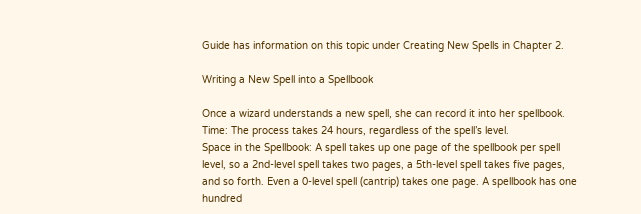Guide has information on this topic under Creating New Spells in Chapter 2.

Writing a New Spell into a Spellbook

Once a wizard understands a new spell, she can record it into her spellbook.
Time: The process takes 24 hours, regardless of the spell’s level.
Space in the Spellbook: A spell takes up one page of the spellbook per spell level, so a 2nd-level spell takes two pages, a 5th-level spell takes five pages, and so forth. Even a 0-level spell (cantrip) takes one page. A spellbook has one hundred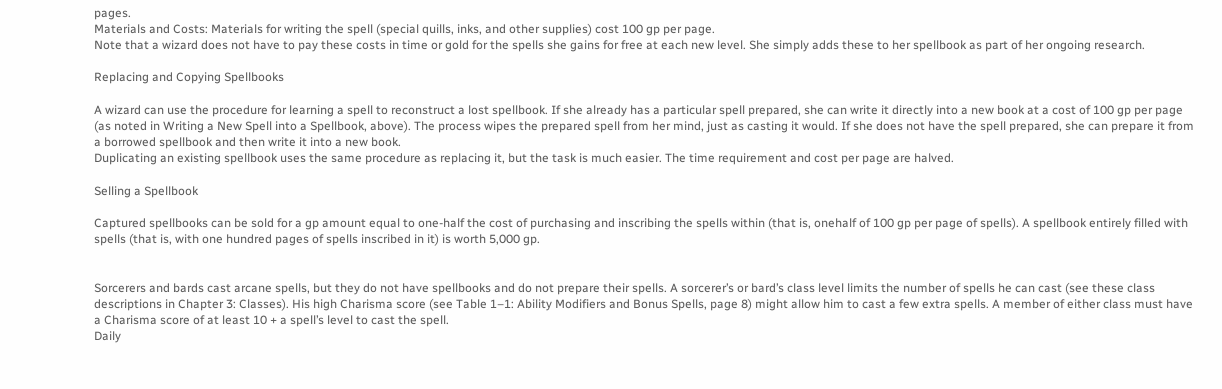pages.
Materials and Costs: Materials for writing the spell (special quills, inks, and other supplies) cost 100 gp per page.
Note that a wizard does not have to pay these costs in time or gold for the spells she gains for free at each new level. She simply adds these to her spellbook as part of her ongoing research.

Replacing and Copying Spellbooks

A wizard can use the procedure for learning a spell to reconstruct a lost spellbook. If she already has a particular spell prepared, she can write it directly into a new book at a cost of 100 gp per page (as noted in Writing a New Spell into a Spellbook, above). The process wipes the prepared spell from her mind, just as casting it would. If she does not have the spell prepared, she can prepare it from a borrowed spellbook and then write it into a new book.
Duplicating an existing spellbook uses the same procedure as replacing it, but the task is much easier. The time requirement and cost per page are halved.

Selling a Spellbook

Captured spellbooks can be sold for a gp amount equal to one-half the cost of purchasing and inscribing the spells within (that is, onehalf of 100 gp per page of spells). A spellbook entirely filled with spells (that is, with one hundred pages of spells inscribed in it) is worth 5,000 gp.


Sorcerers and bards cast arcane spells, but they do not have spellbooks and do not prepare their spells. A sorcerer’s or bard’s class level limits the number of spells he can cast (see these class descriptions in Chapter 3: Classes). His high Charisma score (see Table 1–1: Ability Modifiers and Bonus Spells, page 8) might allow him to cast a few extra spells. A member of either class must have a Charisma score of at least 10 + a spell’s level to cast the spell.
Daily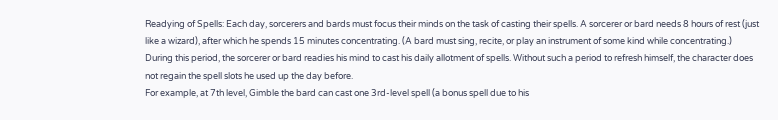Readying of Spells: Each day, sorcerers and bards must focus their minds on the task of casting their spells. A sorcerer or bard needs 8 hours of rest (just like a wizard), after which he spends 15 minutes concentrating. (A bard must sing, recite, or play an instrument of some kind while concentrating.) During this period, the sorcerer or bard readies his mind to cast his daily allotment of spells. Without such a period to refresh himself, the character does not regain the spell slots he used up the day before.
For example, at 7th level, Gimble the bard can cast one 3rd-level spell (a bonus spell due to his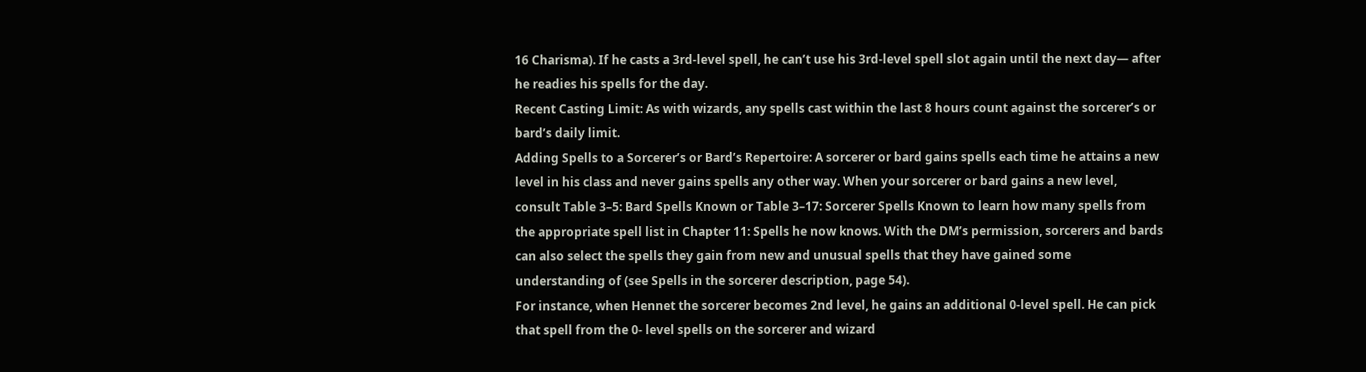16 Charisma). If he casts a 3rd-level spell, he can’t use his 3rd-level spell slot again until the next day— after he readies his spells for the day.
Recent Casting Limit: As with wizards, any spells cast within the last 8 hours count against the sorcerer’s or bard’s daily limit.
Adding Spells to a Sorcerer’s or Bard’s Repertoire: A sorcerer or bard gains spells each time he attains a new level in his class and never gains spells any other way. When your sorcerer or bard gains a new level, consult Table 3–5: Bard Spells Known or Table 3–17: Sorcerer Spells Known to learn how many spells from the appropriate spell list in Chapter 11: Spells he now knows. With the DM’s permission, sorcerers and bards can also select the spells they gain from new and unusual spells that they have gained some understanding of (see Spells in the sorcerer description, page 54).
For instance, when Hennet the sorcerer becomes 2nd level, he gains an additional 0-level spell. He can pick that spell from the 0- level spells on the sorcerer and wizard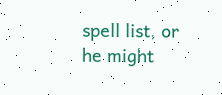spell list, or he might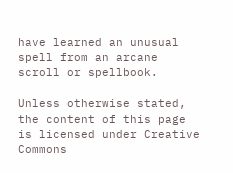have learned an unusual spell from an arcane scroll or spellbook.

Unless otherwise stated, the content of this page is licensed under Creative Commons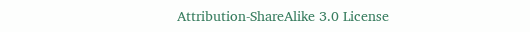Attribution-ShareAlike 3.0 License